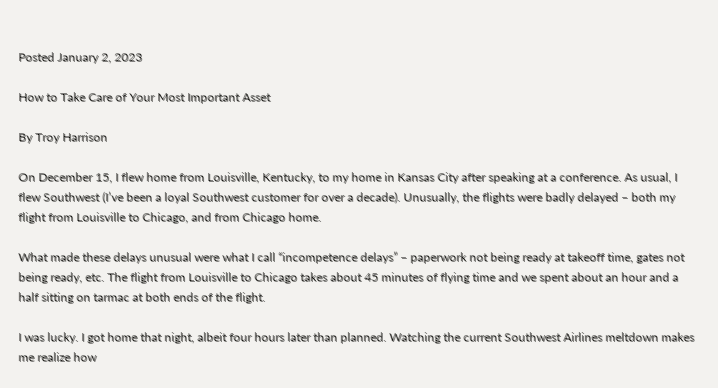Posted January 2, 2023

How to Take Care of Your Most Important Asset

By Troy Harrison

On December 15, I flew home from Louisville, Kentucky, to my home in Kansas City after speaking at a conference. As usual, I flew Southwest (I’ve been a loyal Southwest customer for over a decade). Unusually, the flights were badly delayed – both my flight from Louisville to Chicago, and from Chicago home.

What made these delays unusual were what I call “incompetence delays” – paperwork not being ready at takeoff time, gates not being ready, etc. The flight from Louisville to Chicago takes about 45 minutes of flying time and we spent about an hour and a half sitting on tarmac at both ends of the flight.

I was lucky. I got home that night, albeit four hours later than planned. Watching the current Southwest Airlines meltdown makes me realize how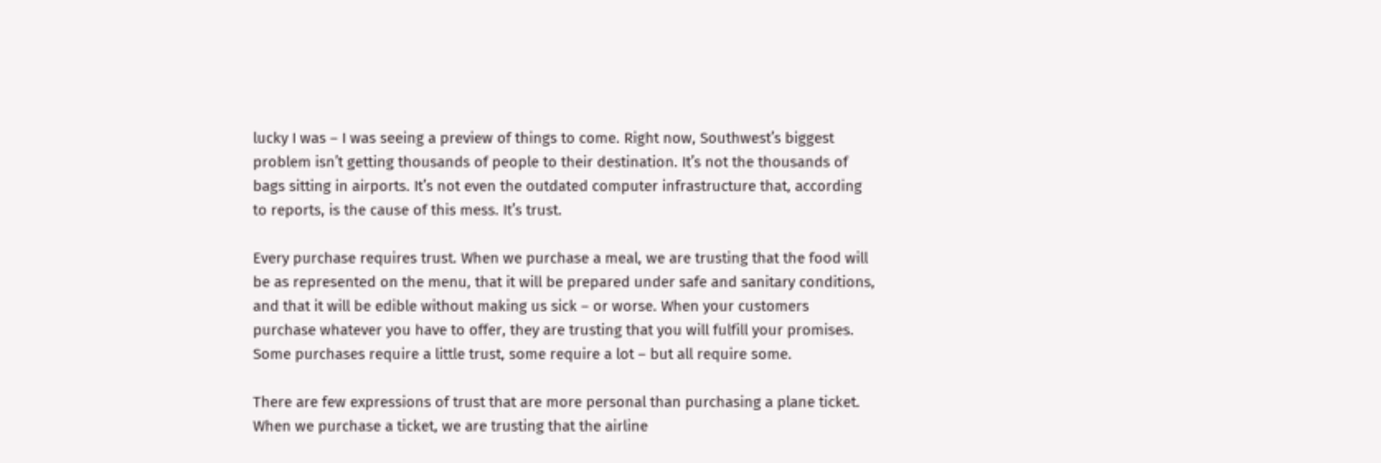lucky I was – I was seeing a preview of things to come. Right now, Southwest’s biggest problem isn’t getting thousands of people to their destination. It’s not the thousands of bags sitting in airports. It’s not even the outdated computer infrastructure that, according to reports, is the cause of this mess. It’s trust.

Every purchase requires trust. When we purchase a meal, we are trusting that the food will be as represented on the menu, that it will be prepared under safe and sanitary conditions, and that it will be edible without making us sick – or worse. When your customers purchase whatever you have to offer, they are trusting that you will fulfill your promises. Some purchases require a little trust, some require a lot – but all require some.

There are few expressions of trust that are more personal than purchasing a plane ticket. When we purchase a ticket, we are trusting that the airline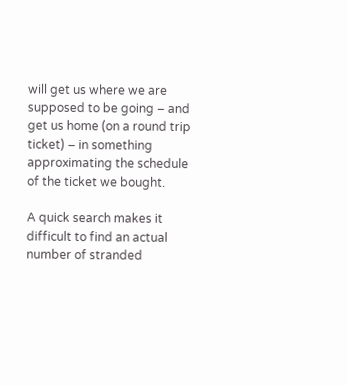will get us where we are supposed to be going – and get us home (on a round trip ticket) – in something approximating the schedule of the ticket we bought.

A quick search makes it difficult to find an actual number of stranded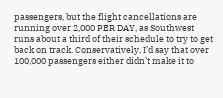passengers, but the flight cancellations are running over 2,000 PER DAY, as Southwest runs about a third of their schedule to try to get back on track. Conservatively, I’d say that over 100,000 passengers either didn’t make it to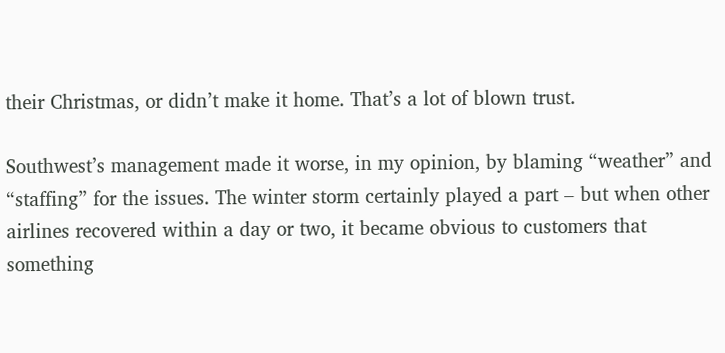their Christmas, or didn’t make it home. That’s a lot of blown trust.

Southwest’s management made it worse, in my opinion, by blaming “weather” and “staffing” for the issues. The winter storm certainly played a part – but when other airlines recovered within a day or two, it became obvious to customers that something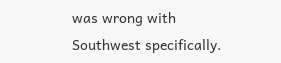was wrong with Southwest specifically.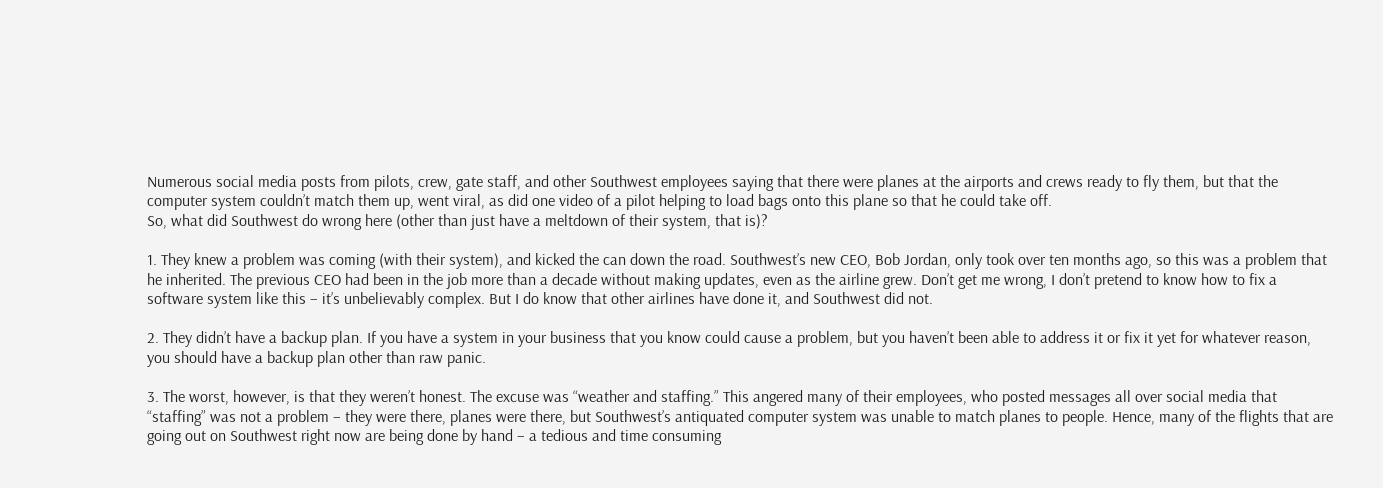Numerous social media posts from pilots, crew, gate staff, and other Southwest employees saying that there were planes at the airports and crews ready to fly them, but that the computer system couldn’t match them up, went viral, as did one video of a pilot helping to load bags onto this plane so that he could take off.
So, what did Southwest do wrong here (other than just have a meltdown of their system, that is)?

1. They knew a problem was coming (with their system), and kicked the can down the road. Southwest’s new CEO, Bob Jordan, only took over ten months ago, so this was a problem that he inherited. The previous CEO had been in the job more than a decade without making updates, even as the airline grew. Don’t get me wrong, I don’t pretend to know how to fix a software system like this – it’s unbelievably complex. But I do know that other airlines have done it, and Southwest did not.

2. They didn’t have a backup plan. If you have a system in your business that you know could cause a problem, but you haven’t been able to address it or fix it yet for whatever reason, you should have a backup plan other than raw panic.

3. The worst, however, is that they weren’t honest. The excuse was “weather and staffing.” This angered many of their employees, who posted messages all over social media that “staffing” was not a problem – they were there, planes were there, but Southwest’s antiquated computer system was unable to match planes to people. Hence, many of the flights that are going out on Southwest right now are being done by hand – a tedious and time consuming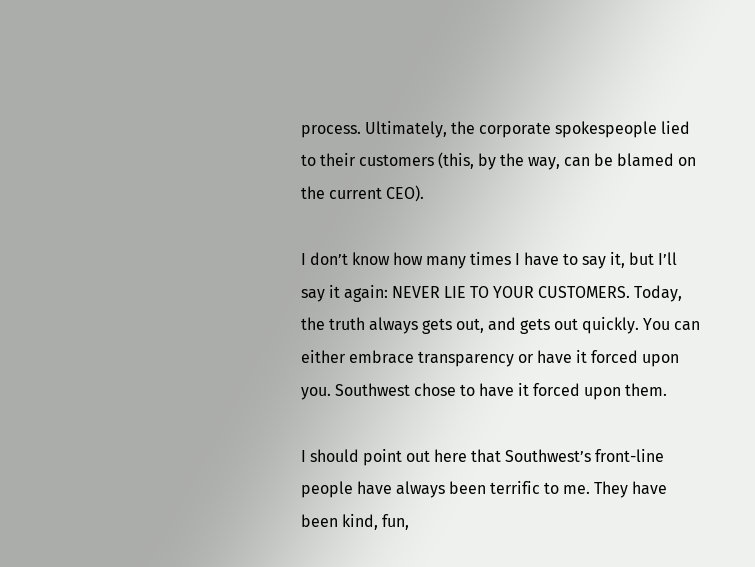process. Ultimately, the corporate spokespeople lied to their customers (this, by the way, can be blamed on the current CEO).

I don’t know how many times I have to say it, but I’ll say it again: NEVER LIE TO YOUR CUSTOMERS. Today, the truth always gets out, and gets out quickly. You can either embrace transparency or have it forced upon you. Southwest chose to have it forced upon them.

I should point out here that Southwest’s front-line people have always been terrific to me. They have been kind, fun,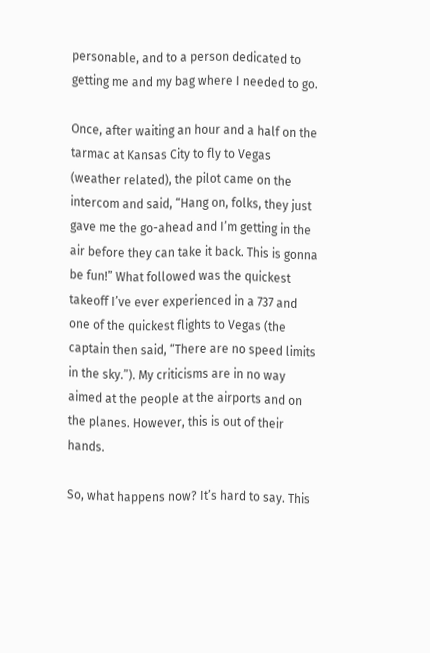personable, and to a person dedicated to getting me and my bag where I needed to go.

Once, after waiting an hour and a half on the tarmac at Kansas City to fly to Vegas (weather related), the pilot came on the intercom and said, “Hang on, folks, they just gave me the go-ahead and I’m getting in the air before they can take it back. This is gonna be fun!” What followed was the quickest takeoff I’ve ever experienced in a 737 and one of the quickest flights to Vegas (the captain then said, “There are no speed limits in the sky.”). My criticisms are in no way aimed at the people at the airports and on the planes. However, this is out of their hands.

So, what happens now? It’s hard to say. This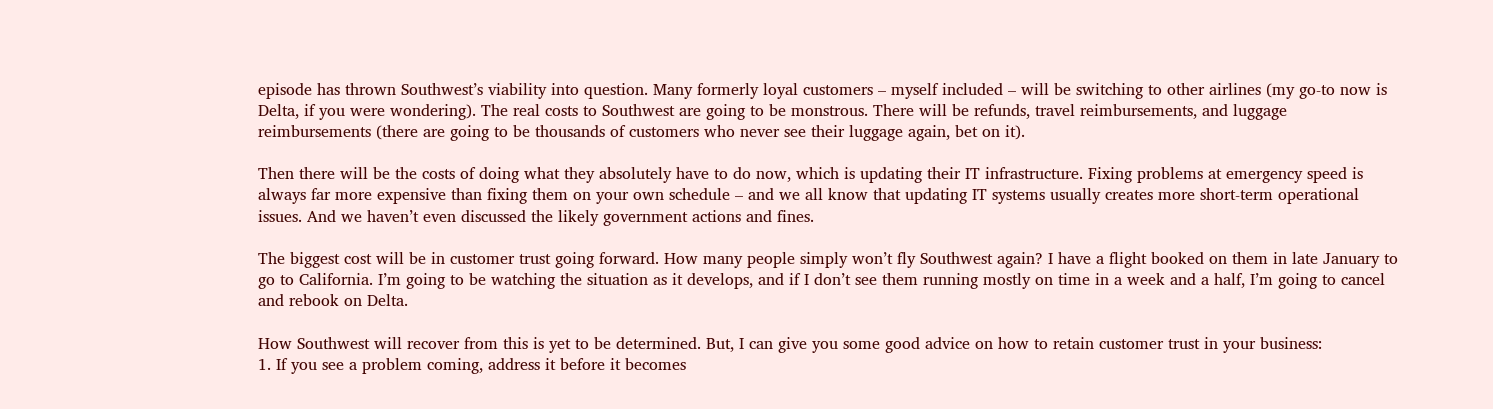episode has thrown Southwest’s viability into question. Many formerly loyal customers – myself included – will be switching to other airlines (my go-to now is Delta, if you were wondering). The real costs to Southwest are going to be monstrous. There will be refunds, travel reimbursements, and luggage reimbursements (there are going to be thousands of customers who never see their luggage again, bet on it).

Then there will be the costs of doing what they absolutely have to do now, which is updating their IT infrastructure. Fixing problems at emergency speed is always far more expensive than fixing them on your own schedule – and we all know that updating IT systems usually creates more short-term operational issues. And we haven’t even discussed the likely government actions and fines.

The biggest cost will be in customer trust going forward. How many people simply won’t fly Southwest again? I have a flight booked on them in late January to go to California. I’m going to be watching the situation as it develops, and if I don’t see them running mostly on time in a week and a half, I’m going to cancel and rebook on Delta.

How Southwest will recover from this is yet to be determined. But, I can give you some good advice on how to retain customer trust in your business:
1. If you see a problem coming, address it before it becomes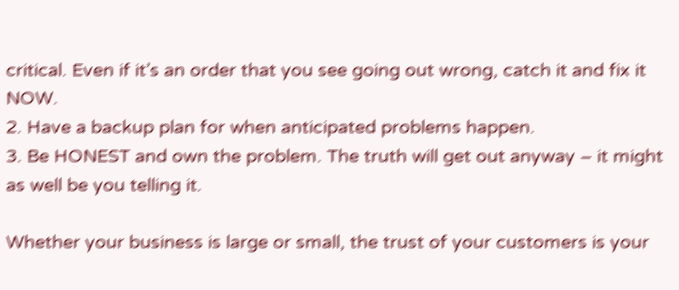critical. Even if it’s an order that you see going out wrong, catch it and fix it NOW.
2. Have a backup plan for when anticipated problems happen.
3. Be HONEST and own the problem. The truth will get out anyway – it might as well be you telling it.

Whether your business is large or small, the trust of your customers is your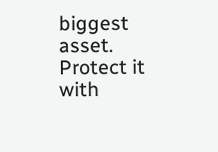biggest asset. Protect it with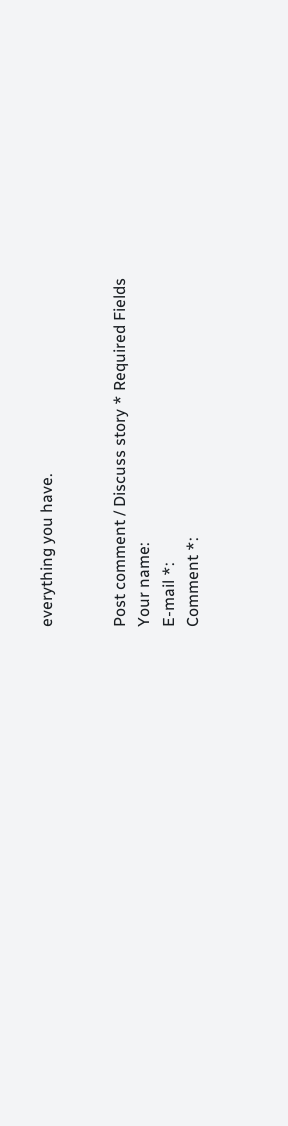everything you have.


Post comment / Discuss story * Required Fields
Your name:
E-mail *:
Comment *: